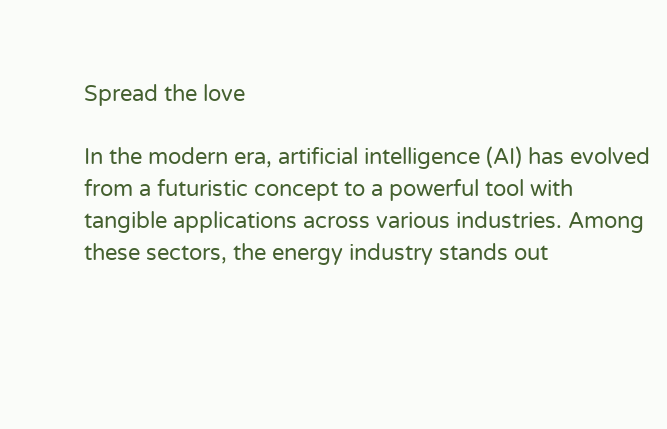Spread the love

In the modern era, artificial intelligence (AI) has evolved from a futuristic concept to a powerful tool with tangible applications across various industries. Among these sectors, the energy industry stands out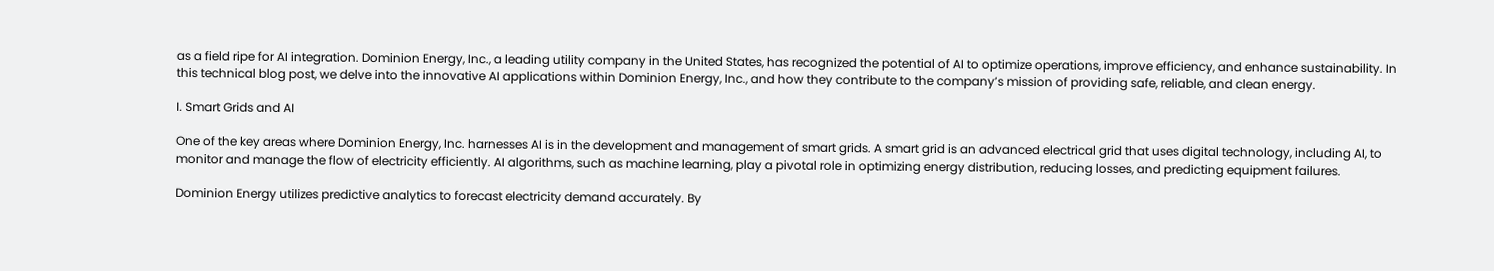as a field ripe for AI integration. Dominion Energy, Inc., a leading utility company in the United States, has recognized the potential of AI to optimize operations, improve efficiency, and enhance sustainability. In this technical blog post, we delve into the innovative AI applications within Dominion Energy, Inc., and how they contribute to the company’s mission of providing safe, reliable, and clean energy.

I. Smart Grids and AI

One of the key areas where Dominion Energy, Inc. harnesses AI is in the development and management of smart grids. A smart grid is an advanced electrical grid that uses digital technology, including AI, to monitor and manage the flow of electricity efficiently. AI algorithms, such as machine learning, play a pivotal role in optimizing energy distribution, reducing losses, and predicting equipment failures.

Dominion Energy utilizes predictive analytics to forecast electricity demand accurately. By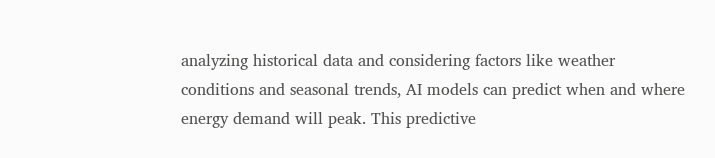analyzing historical data and considering factors like weather conditions and seasonal trends, AI models can predict when and where energy demand will peak. This predictive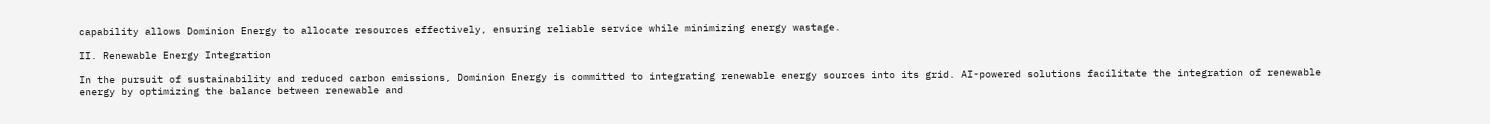capability allows Dominion Energy to allocate resources effectively, ensuring reliable service while minimizing energy wastage.

II. Renewable Energy Integration

In the pursuit of sustainability and reduced carbon emissions, Dominion Energy is committed to integrating renewable energy sources into its grid. AI-powered solutions facilitate the integration of renewable energy by optimizing the balance between renewable and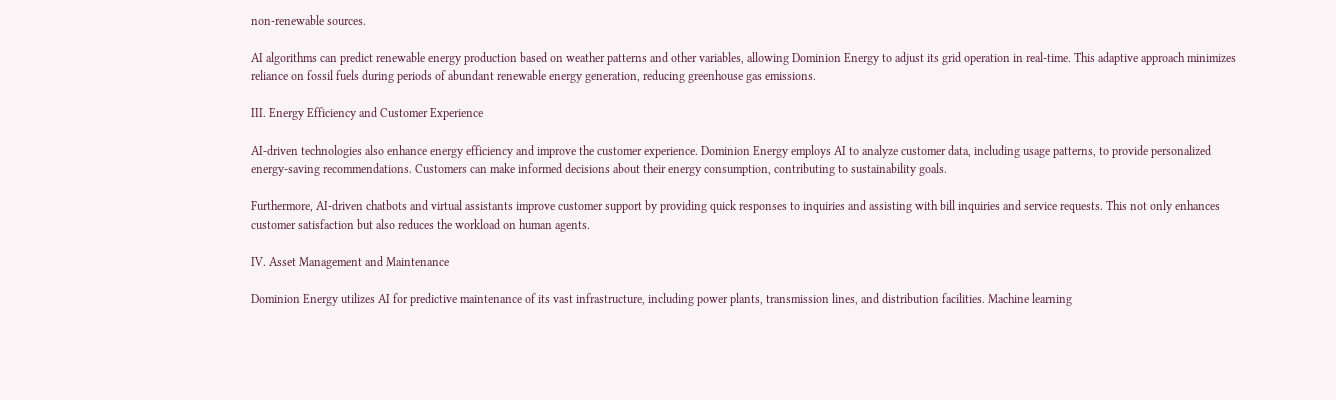non-renewable sources.

AI algorithms can predict renewable energy production based on weather patterns and other variables, allowing Dominion Energy to adjust its grid operation in real-time. This adaptive approach minimizes reliance on fossil fuels during periods of abundant renewable energy generation, reducing greenhouse gas emissions.

III. Energy Efficiency and Customer Experience

AI-driven technologies also enhance energy efficiency and improve the customer experience. Dominion Energy employs AI to analyze customer data, including usage patterns, to provide personalized energy-saving recommendations. Customers can make informed decisions about their energy consumption, contributing to sustainability goals.

Furthermore, AI-driven chatbots and virtual assistants improve customer support by providing quick responses to inquiries and assisting with bill inquiries and service requests. This not only enhances customer satisfaction but also reduces the workload on human agents.

IV. Asset Management and Maintenance

Dominion Energy utilizes AI for predictive maintenance of its vast infrastructure, including power plants, transmission lines, and distribution facilities. Machine learning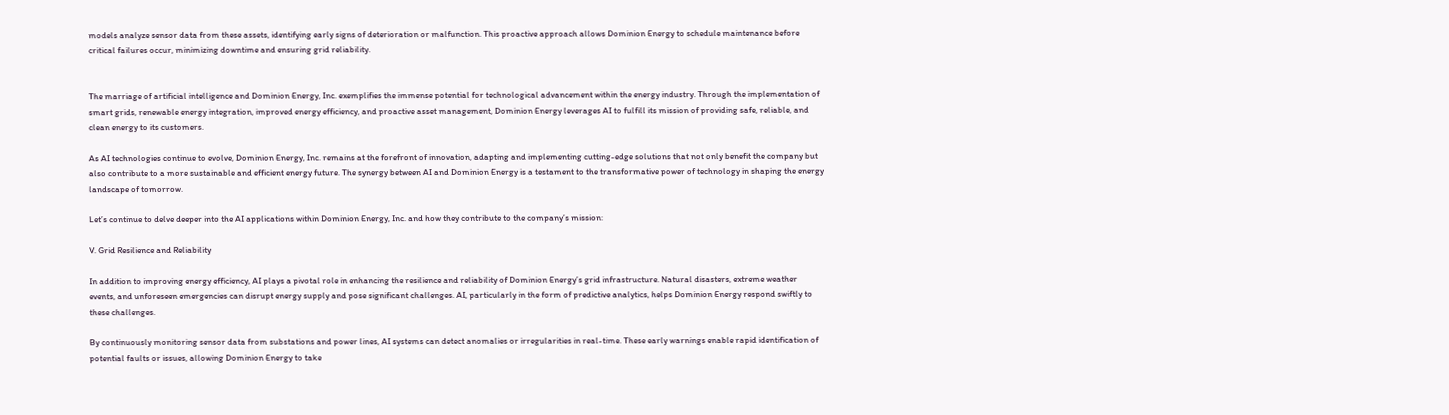models analyze sensor data from these assets, identifying early signs of deterioration or malfunction. This proactive approach allows Dominion Energy to schedule maintenance before critical failures occur, minimizing downtime and ensuring grid reliability.


The marriage of artificial intelligence and Dominion Energy, Inc. exemplifies the immense potential for technological advancement within the energy industry. Through the implementation of smart grids, renewable energy integration, improved energy efficiency, and proactive asset management, Dominion Energy leverages AI to fulfill its mission of providing safe, reliable, and clean energy to its customers.

As AI technologies continue to evolve, Dominion Energy, Inc. remains at the forefront of innovation, adapting and implementing cutting-edge solutions that not only benefit the company but also contribute to a more sustainable and efficient energy future. The synergy between AI and Dominion Energy is a testament to the transformative power of technology in shaping the energy landscape of tomorrow.

Let’s continue to delve deeper into the AI applications within Dominion Energy, Inc. and how they contribute to the company’s mission:

V. Grid Resilience and Reliability

In addition to improving energy efficiency, AI plays a pivotal role in enhancing the resilience and reliability of Dominion Energy’s grid infrastructure. Natural disasters, extreme weather events, and unforeseen emergencies can disrupt energy supply and pose significant challenges. AI, particularly in the form of predictive analytics, helps Dominion Energy respond swiftly to these challenges.

By continuously monitoring sensor data from substations and power lines, AI systems can detect anomalies or irregularities in real-time. These early warnings enable rapid identification of potential faults or issues, allowing Dominion Energy to take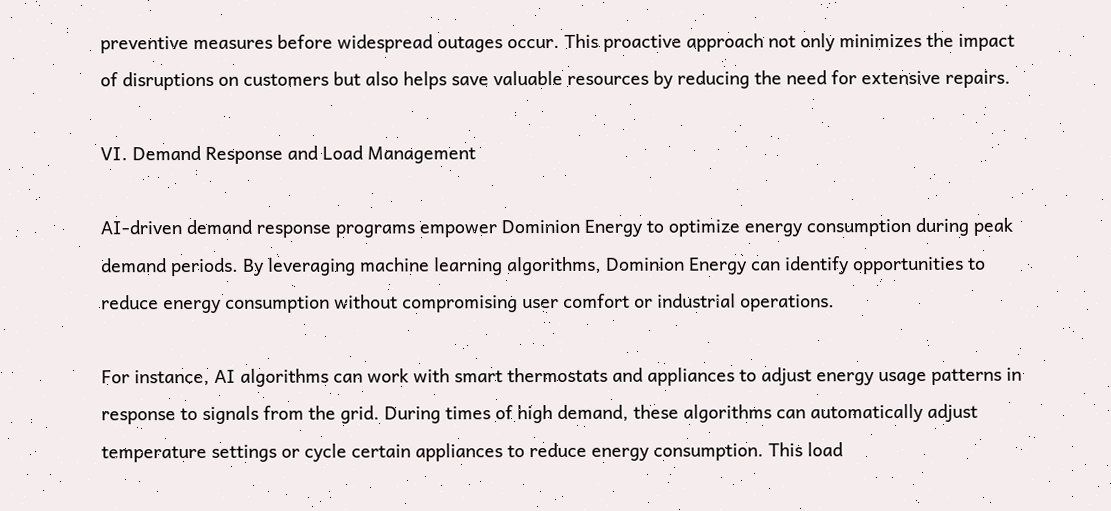preventive measures before widespread outages occur. This proactive approach not only minimizes the impact of disruptions on customers but also helps save valuable resources by reducing the need for extensive repairs.

VI. Demand Response and Load Management

AI-driven demand response programs empower Dominion Energy to optimize energy consumption during peak demand periods. By leveraging machine learning algorithms, Dominion Energy can identify opportunities to reduce energy consumption without compromising user comfort or industrial operations.

For instance, AI algorithms can work with smart thermostats and appliances to adjust energy usage patterns in response to signals from the grid. During times of high demand, these algorithms can automatically adjust temperature settings or cycle certain appliances to reduce energy consumption. This load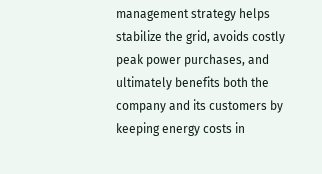management strategy helps stabilize the grid, avoids costly peak power purchases, and ultimately benefits both the company and its customers by keeping energy costs in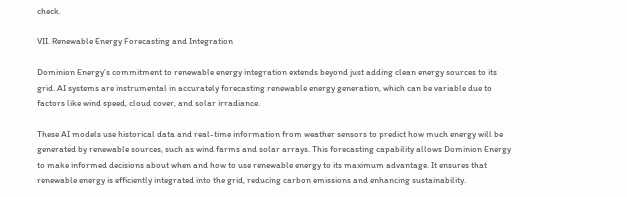check.

VII. Renewable Energy Forecasting and Integration

Dominion Energy’s commitment to renewable energy integration extends beyond just adding clean energy sources to its grid. AI systems are instrumental in accurately forecasting renewable energy generation, which can be variable due to factors like wind speed, cloud cover, and solar irradiance.

These AI models use historical data and real-time information from weather sensors to predict how much energy will be generated by renewable sources, such as wind farms and solar arrays. This forecasting capability allows Dominion Energy to make informed decisions about when and how to use renewable energy to its maximum advantage. It ensures that renewable energy is efficiently integrated into the grid, reducing carbon emissions and enhancing sustainability.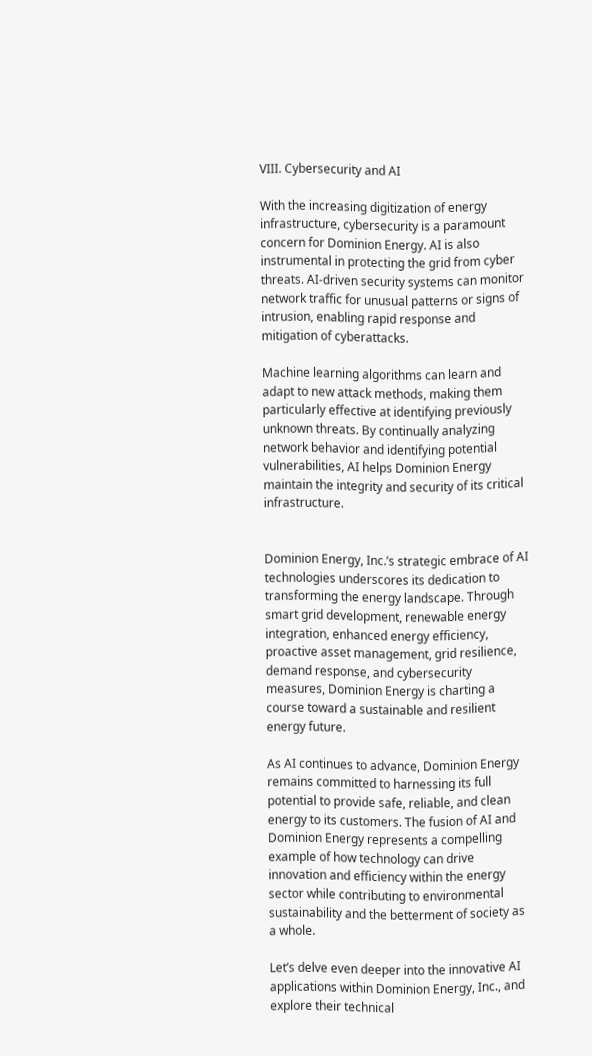VIII. Cybersecurity and AI

With the increasing digitization of energy infrastructure, cybersecurity is a paramount concern for Dominion Energy. AI is also instrumental in protecting the grid from cyber threats. AI-driven security systems can monitor network traffic for unusual patterns or signs of intrusion, enabling rapid response and mitigation of cyberattacks.

Machine learning algorithms can learn and adapt to new attack methods, making them particularly effective at identifying previously unknown threats. By continually analyzing network behavior and identifying potential vulnerabilities, AI helps Dominion Energy maintain the integrity and security of its critical infrastructure.


Dominion Energy, Inc.’s strategic embrace of AI technologies underscores its dedication to transforming the energy landscape. Through smart grid development, renewable energy integration, enhanced energy efficiency, proactive asset management, grid resilience, demand response, and cybersecurity measures, Dominion Energy is charting a course toward a sustainable and resilient energy future.

As AI continues to advance, Dominion Energy remains committed to harnessing its full potential to provide safe, reliable, and clean energy to its customers. The fusion of AI and Dominion Energy represents a compelling example of how technology can drive innovation and efficiency within the energy sector while contributing to environmental sustainability and the betterment of society as a whole.

Let’s delve even deeper into the innovative AI applications within Dominion Energy, Inc., and explore their technical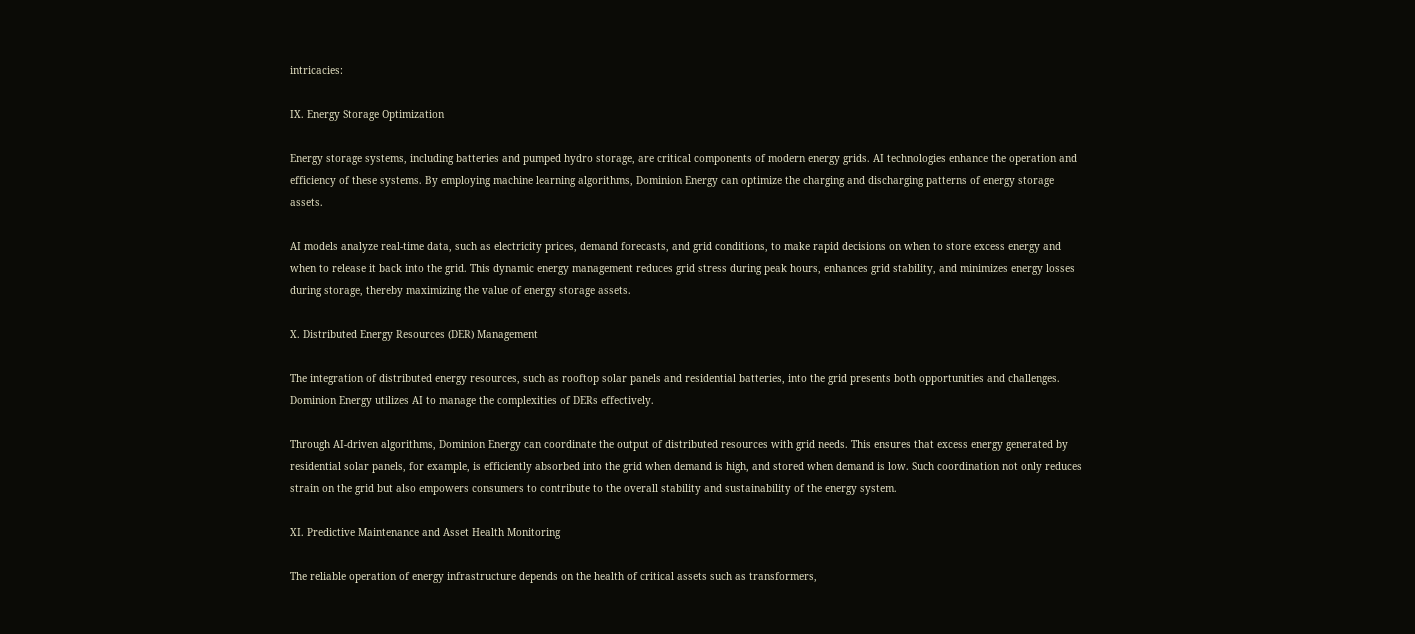intricacies:

IX. Energy Storage Optimization

Energy storage systems, including batteries and pumped hydro storage, are critical components of modern energy grids. AI technologies enhance the operation and efficiency of these systems. By employing machine learning algorithms, Dominion Energy can optimize the charging and discharging patterns of energy storage assets.

AI models analyze real-time data, such as electricity prices, demand forecasts, and grid conditions, to make rapid decisions on when to store excess energy and when to release it back into the grid. This dynamic energy management reduces grid stress during peak hours, enhances grid stability, and minimizes energy losses during storage, thereby maximizing the value of energy storage assets.

X. Distributed Energy Resources (DER) Management

The integration of distributed energy resources, such as rooftop solar panels and residential batteries, into the grid presents both opportunities and challenges. Dominion Energy utilizes AI to manage the complexities of DERs effectively.

Through AI-driven algorithms, Dominion Energy can coordinate the output of distributed resources with grid needs. This ensures that excess energy generated by residential solar panels, for example, is efficiently absorbed into the grid when demand is high, and stored when demand is low. Such coordination not only reduces strain on the grid but also empowers consumers to contribute to the overall stability and sustainability of the energy system.

XI. Predictive Maintenance and Asset Health Monitoring

The reliable operation of energy infrastructure depends on the health of critical assets such as transformers,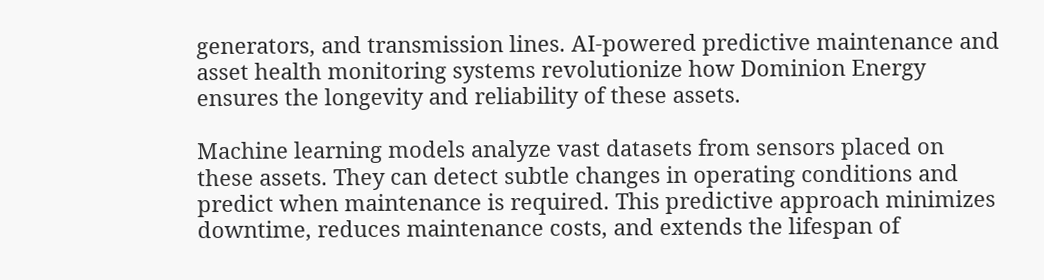generators, and transmission lines. AI-powered predictive maintenance and asset health monitoring systems revolutionize how Dominion Energy ensures the longevity and reliability of these assets.

Machine learning models analyze vast datasets from sensors placed on these assets. They can detect subtle changes in operating conditions and predict when maintenance is required. This predictive approach minimizes downtime, reduces maintenance costs, and extends the lifespan of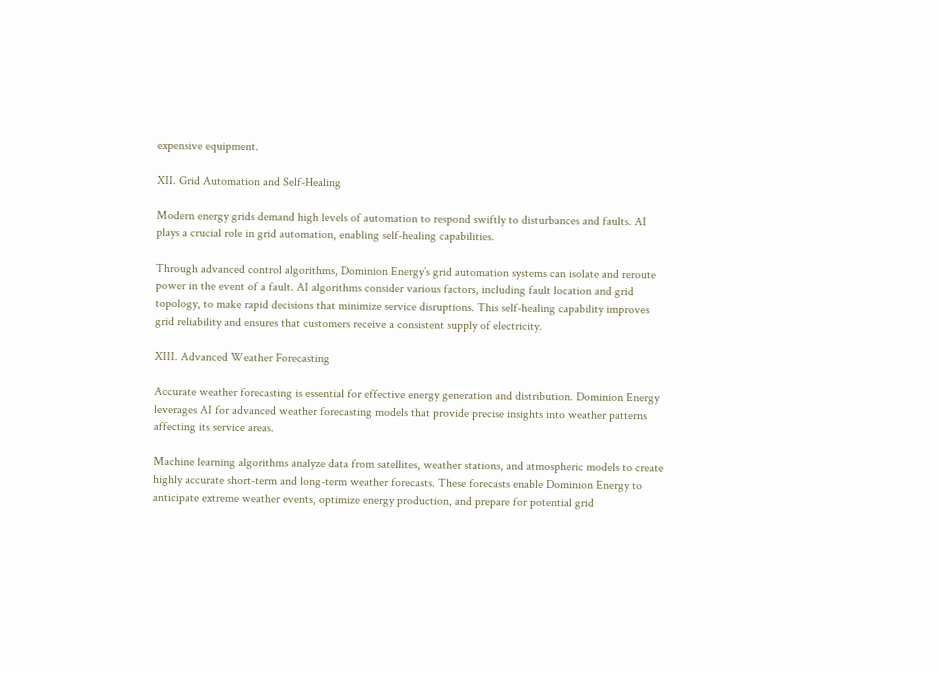expensive equipment.

XII. Grid Automation and Self-Healing

Modern energy grids demand high levels of automation to respond swiftly to disturbances and faults. AI plays a crucial role in grid automation, enabling self-healing capabilities.

Through advanced control algorithms, Dominion Energy’s grid automation systems can isolate and reroute power in the event of a fault. AI algorithms consider various factors, including fault location and grid topology, to make rapid decisions that minimize service disruptions. This self-healing capability improves grid reliability and ensures that customers receive a consistent supply of electricity.

XIII. Advanced Weather Forecasting

Accurate weather forecasting is essential for effective energy generation and distribution. Dominion Energy leverages AI for advanced weather forecasting models that provide precise insights into weather patterns affecting its service areas.

Machine learning algorithms analyze data from satellites, weather stations, and atmospheric models to create highly accurate short-term and long-term weather forecasts. These forecasts enable Dominion Energy to anticipate extreme weather events, optimize energy production, and prepare for potential grid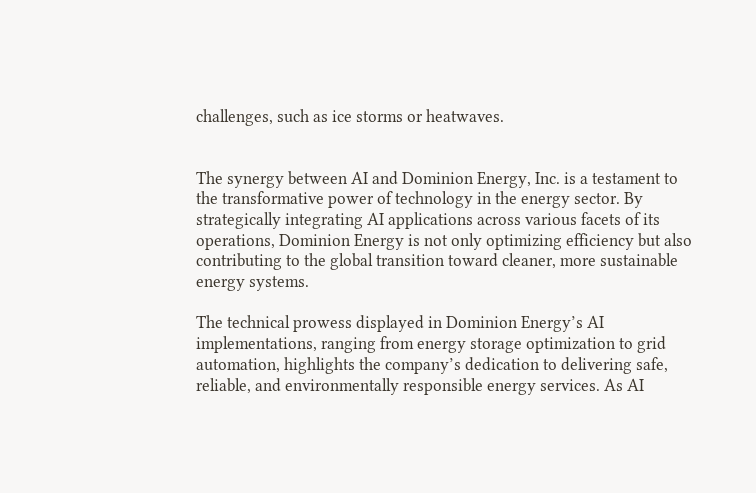challenges, such as ice storms or heatwaves.


The synergy between AI and Dominion Energy, Inc. is a testament to the transformative power of technology in the energy sector. By strategically integrating AI applications across various facets of its operations, Dominion Energy is not only optimizing efficiency but also contributing to the global transition toward cleaner, more sustainable energy systems.

The technical prowess displayed in Dominion Energy’s AI implementations, ranging from energy storage optimization to grid automation, highlights the company’s dedication to delivering safe, reliable, and environmentally responsible energy services. As AI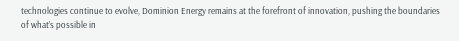technologies continue to evolve, Dominion Energy remains at the forefront of innovation, pushing the boundaries of what’s possible in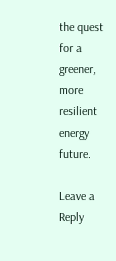the quest for a greener, more resilient energy future.

Leave a Reply